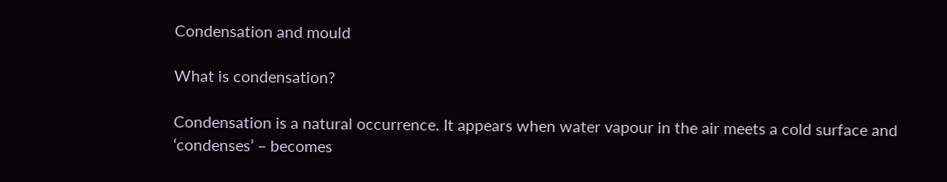Condensation and mould

What is condensation?

Condensation is a natural occurrence. It appears when water vapour in the air meets a cold surface and ‘condenses’ – becomes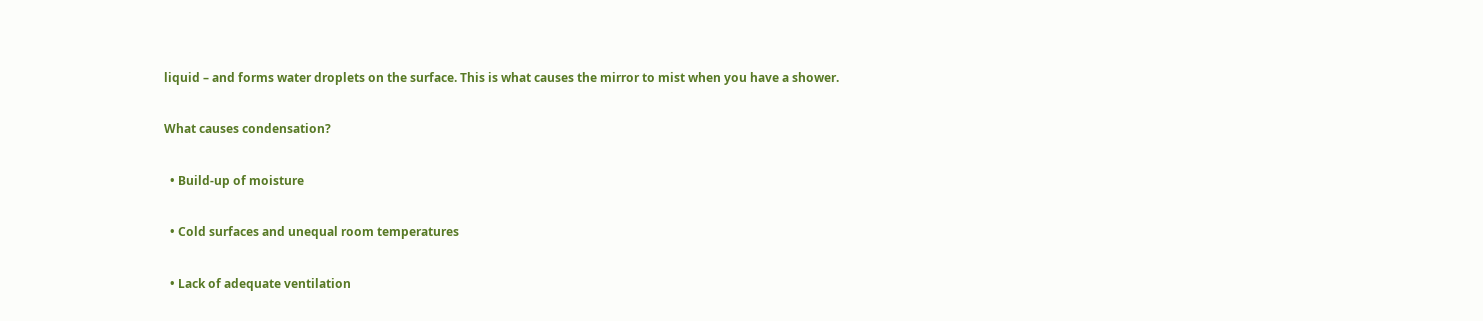liquid – and forms water droplets on the surface. This is what causes the mirror to mist when you have a shower.

What causes condensation?

  • Build-up of moisture

  • Cold surfaces and unequal room temperatures

  • Lack of adequate ventilation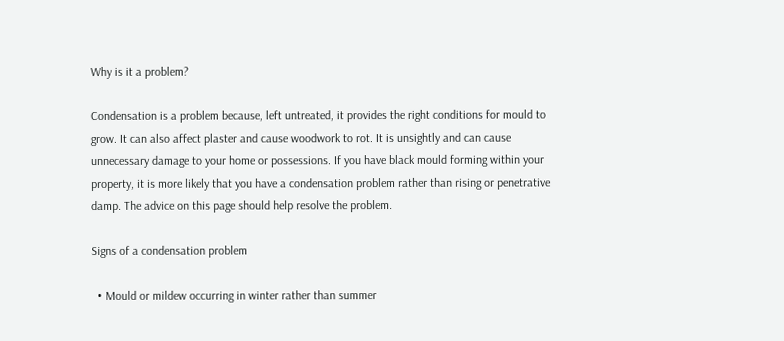Why is it a problem?

Condensation is a problem because, left untreated, it provides the right conditions for mould to grow. It can also affect plaster and cause woodwork to rot. It is unsightly and can cause unnecessary damage to your home or possessions. If you have black mould forming within your property, it is more likely that you have a condensation problem rather than rising or penetrative damp. The advice on this page should help resolve the problem.

Signs of a condensation problem

  • Mould or mildew occurring in winter rather than summer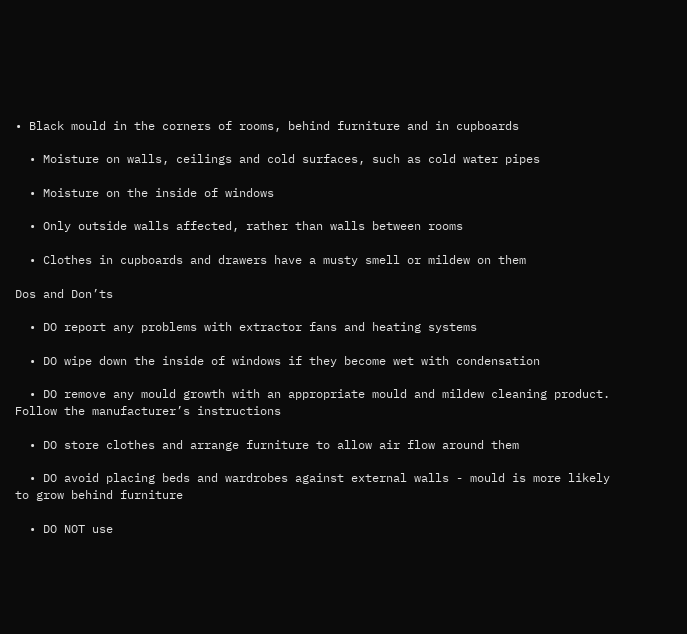• Black mould in the corners of rooms, behind furniture and in cupboards

  • Moisture on walls, ceilings and cold surfaces, such as cold water pipes

  • Moisture on the inside of windows

  • Only outside walls affected, rather than walls between rooms

  • Clothes in cupboards and drawers have a musty smell or mildew on them

Dos and Don’ts

  • DO report any problems with extractor fans and heating systems

  • DO wipe down the inside of windows if they become wet with condensation

  • DO remove any mould growth with an appropriate mould and mildew cleaning product. Follow the manufacturer’s instructions

  • DO store clothes and arrange furniture to allow air flow around them

  • DO avoid placing beds and wardrobes against external walls - mould is more likely to grow behind furniture

  • DO NOT use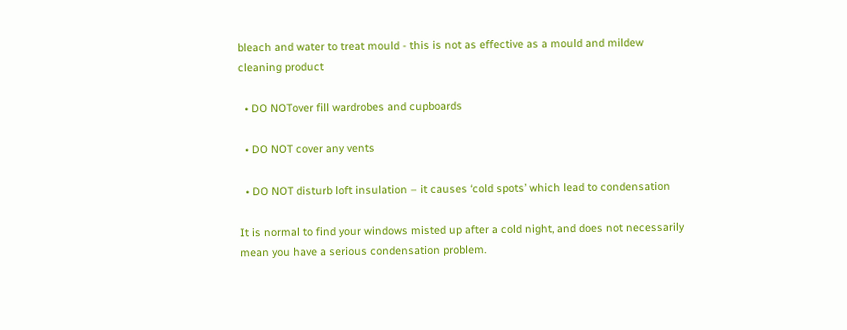bleach and water to treat mould - this is not as effective as a mould and mildew cleaning product

  • DO NOTover fill wardrobes and cupboards

  • DO NOT cover any vents

  • DO NOT disturb loft insulation – it causes ‘cold spots’ which lead to condensation

It is normal to find your windows misted up after a cold night, and does not necessarily mean you have a serious condensation problem.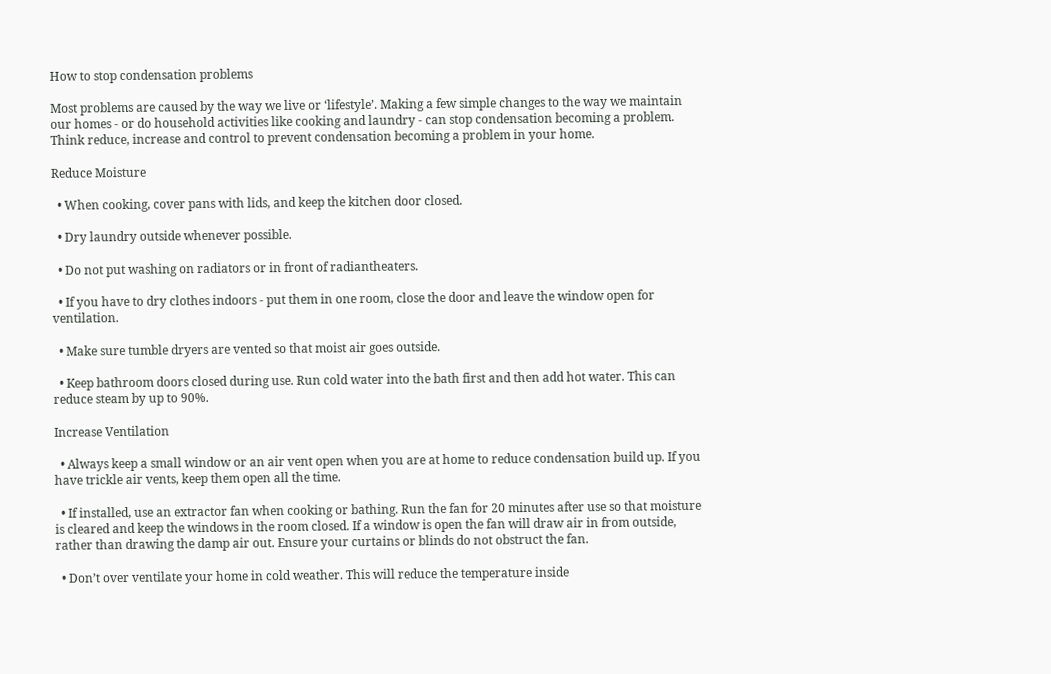How to stop condensation problems

Most problems are caused by the way we live or ‘lifestyle’. Making a few simple changes to the way we maintain our homes - or do household activities like cooking and laundry - can stop condensation becoming a problem. Think reduce, increase and control to prevent condensation becoming a problem in your home.

Reduce Moisture

  • When cooking, cover pans with lids, and keep the kitchen door closed.

  • Dry laundry outside whenever possible.

  • Do not put washing on radiators or in front of radiantheaters.

  • If you have to dry clothes indoors - put them in one room, close the door and leave the window open for ventilation.

  • Make sure tumble dryers are vented so that moist air goes outside.

  • Keep bathroom doors closed during use. Run cold water into the bath first and then add hot water. This can reduce steam by up to 90%.

Increase Ventilation

  • Always keep a small window or an air vent open when you are at home to reduce condensation build up. If you have trickle air vents, keep them open all the time.

  • If installed, use an extractor fan when cooking or bathing. Run the fan for 20 minutes after use so that moisture is cleared and keep the windows in the room closed. If a window is open the fan will draw air in from outside, rather than drawing the damp air out. Ensure your curtains or blinds do not obstruct the fan.

  • Don’t over ventilate your home in cold weather. This will reduce the temperature inside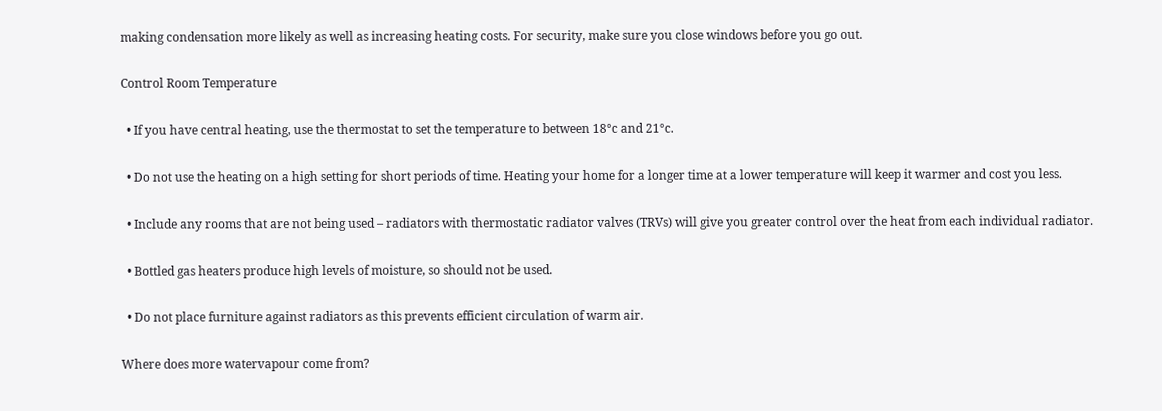making condensation more likely as well as increasing heating costs. For security, make sure you close windows before you go out.

Control Room Temperature

  • If you have central heating, use the thermostat to set the temperature to between 18°c and 21°c.

  • Do not use the heating on a high setting for short periods of time. Heating your home for a longer time at a lower temperature will keep it warmer and cost you less.

  • Include any rooms that are not being used – radiators with thermostatic radiator valves (TRVs) will give you greater control over the heat from each individual radiator.

  • Bottled gas heaters produce high levels of moisture, so should not be used.

  • Do not place furniture against radiators as this prevents efficient circulation of warm air.

Where does more watervapour come from?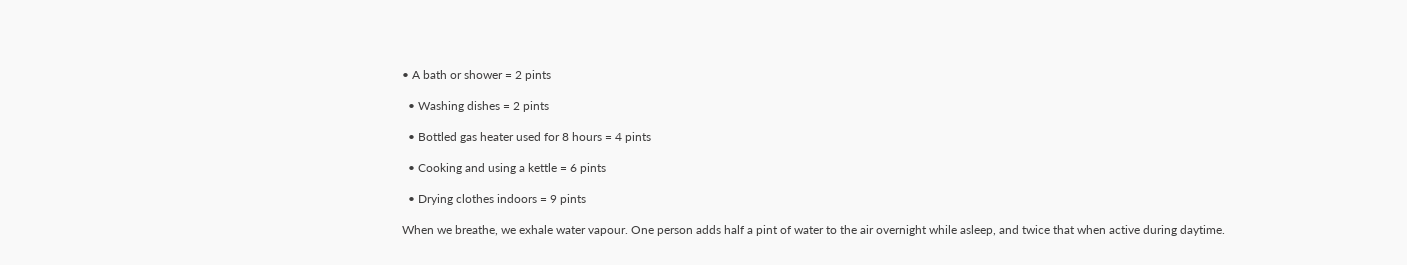• A bath or shower = 2 pints

  • Washing dishes = 2 pints

  • Bottled gas heater used for 8 hours = 4 pints

  • Cooking and using a kettle = 6 pints

  • Drying clothes indoors = 9 pints

When we breathe, we exhale water vapour. One person adds half a pint of water to the air overnight while asleep, and twice that when active during daytime.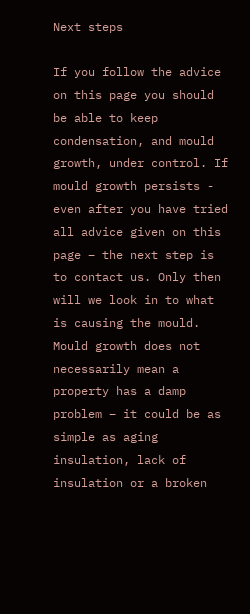Next steps

If you follow the advice on this page you should be able to keep condensation, and mould growth, under control. If mould growth persists - even after you have tried all advice given on this page – the next step is to contact us. Only then will we look in to what is causing the mould. Mould growth does not necessarily mean a property has a damp problem – it could be as simple as aging insulation, lack of insulation or a broken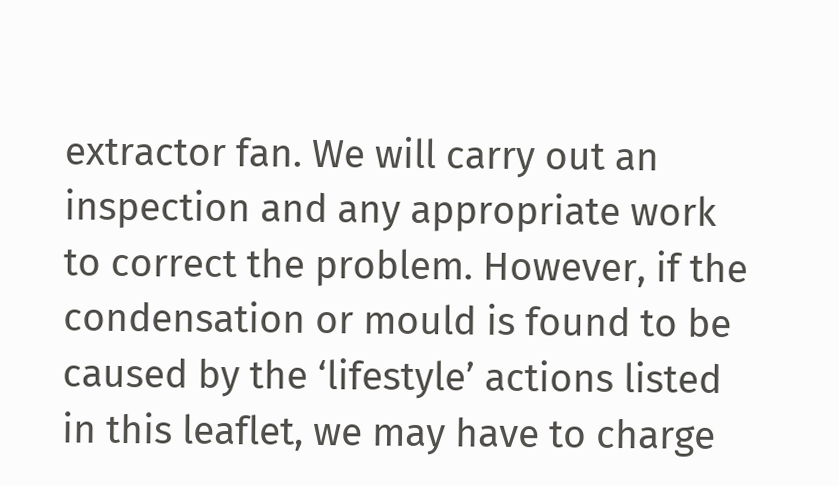extractor fan. We will carry out an inspection and any appropriate work to correct the problem. However, if the condensation or mould is found to be caused by the ‘lifestyle’ actions listed in this leaflet, we may have to charge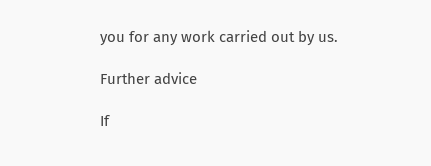you for any work carried out by us.

Further advice

If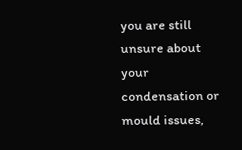you are still unsure about your condensation or mould issues,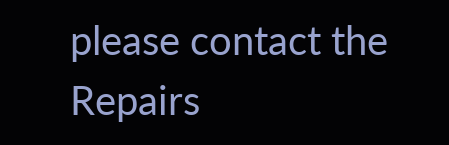please contact the Repairs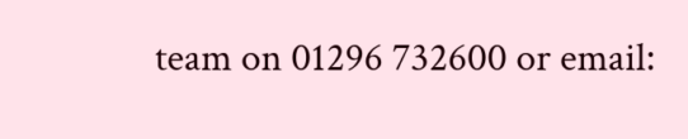team on 01296 732600 or email: